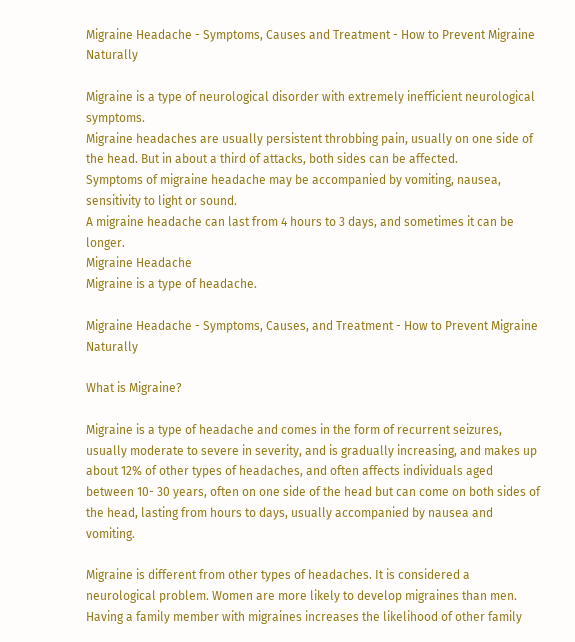Migraine Headache - Symptoms, Causes and Treatment - How to Prevent Migraine Naturally

Migraine is a type of neurological disorder with extremely inefficient neurological symptoms.
Migraine headaches are usually persistent throbbing pain, usually on one side of the head. But in about a third of attacks, both sides can be affected.
Symptoms of migraine headache may be accompanied by vomiting, nausea, sensitivity to light or sound.
A migraine headache can last from 4 hours to 3 days, and sometimes it can be longer.
Migraine Headache
Migraine is a type of headache.

Migraine Headache - Symptoms, Causes, and Treatment - How to Prevent Migraine Naturally

What is Migraine?

Migraine is a type of headache and comes in the form of recurrent seizures, usually moderate to severe in severity, and is gradually increasing, and makes up about 12% of other types of headaches, and often affects individuals aged between 10- 30 years, often on one side of the head but can come on both sides of the head, lasting from hours to days, usually accompanied by nausea and vomiting.

Migraine is different from other types of headaches. It is considered a neurological problem. Women are more likely to develop migraines than men.
Having a family member with migraines increases the likelihood of other family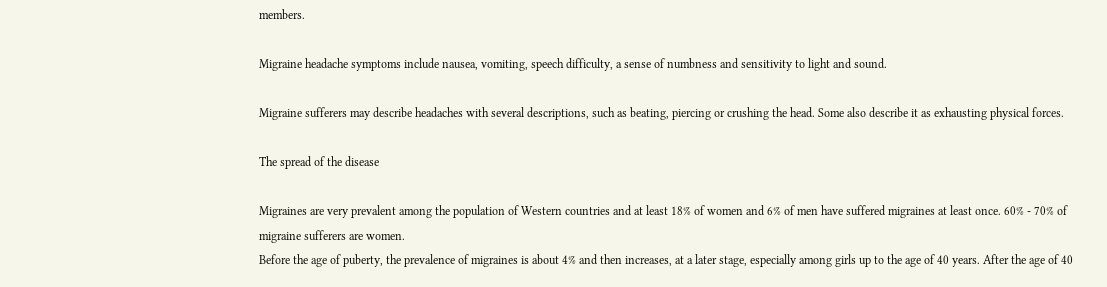members.

Migraine headache symptoms include nausea, vomiting, speech difficulty, a sense of numbness and sensitivity to light and sound.

Migraine sufferers may describe headaches with several descriptions, such as beating, piercing or crushing the head. Some also describe it as exhausting physical forces.

The spread of the disease

Migraines are very prevalent among the population of Western countries and at least 18% of women and 6% of men have suffered migraines at least once. 60% - 70% of migraine sufferers are women.
Before the age of puberty, the prevalence of migraines is about 4% and then increases, at a later stage, especially among girls up to the age of 40 years. After the age of 40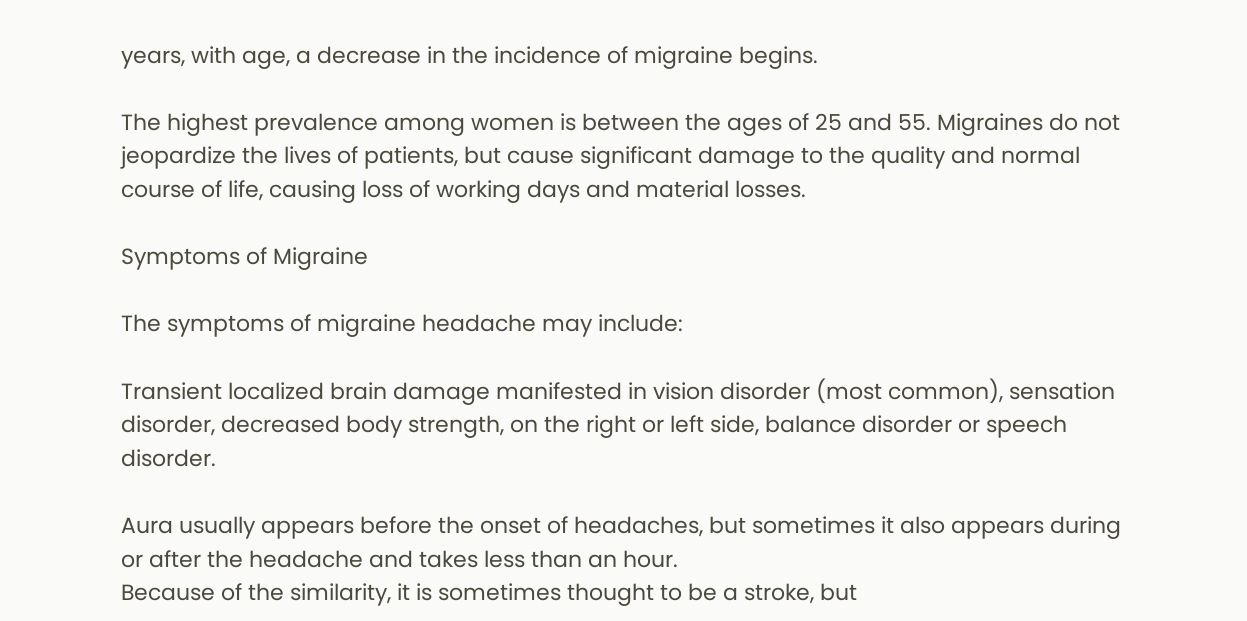years, with age, a decrease in the incidence of migraine begins.

The highest prevalence among women is between the ages of 25 and 55. Migraines do not jeopardize the lives of patients, but cause significant damage to the quality and normal course of life, causing loss of working days and material losses.

Symptoms of Migraine

The symptoms of migraine headache may include:

Transient localized brain damage manifested in vision disorder (most common), sensation disorder, decreased body strength, on the right or left side, balance disorder or speech disorder.

Aura usually appears before the onset of headaches, but sometimes it also appears during or after the headache and takes less than an hour.
Because of the similarity, it is sometimes thought to be a stroke, but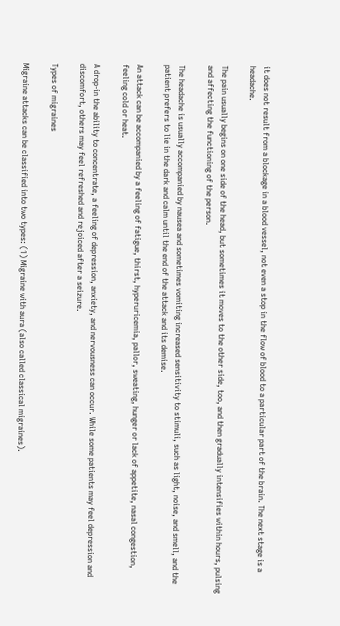it does not result from a blockage in a blood vessel, not even a stop in the flow of blood to a particular part of the brain. The next stage is a headache.

The pain usually begins on one side of the head, but sometimes it moves to the other side, too, and then gradually intensifies within hours, pulsing and affecting the functioning of the person.

The headache is usually accompanied by nausea and sometimes vomiting increased sensitivity to stimuli, such as light, noise, and smell, and the patient prefers to lie in the dark and calm until the end of the attack and its demise.

An attack can be accompanied by a feeling of fatigue, thirst, hyperuricemia, pallor, sweating, hunger or lack of appetite, nasal congestion, feeling cold or heat.

A drop-in the ability to concentrate, a feeling of depression, anxiety, and nervousness can occur. While some patients may feel depression and discomfort, others may feel refreshed and rejoiced after a seizure.

Types of migraines

Migraine attacks can be classified into two types: (1) Migraine with aura (also called classical migraines).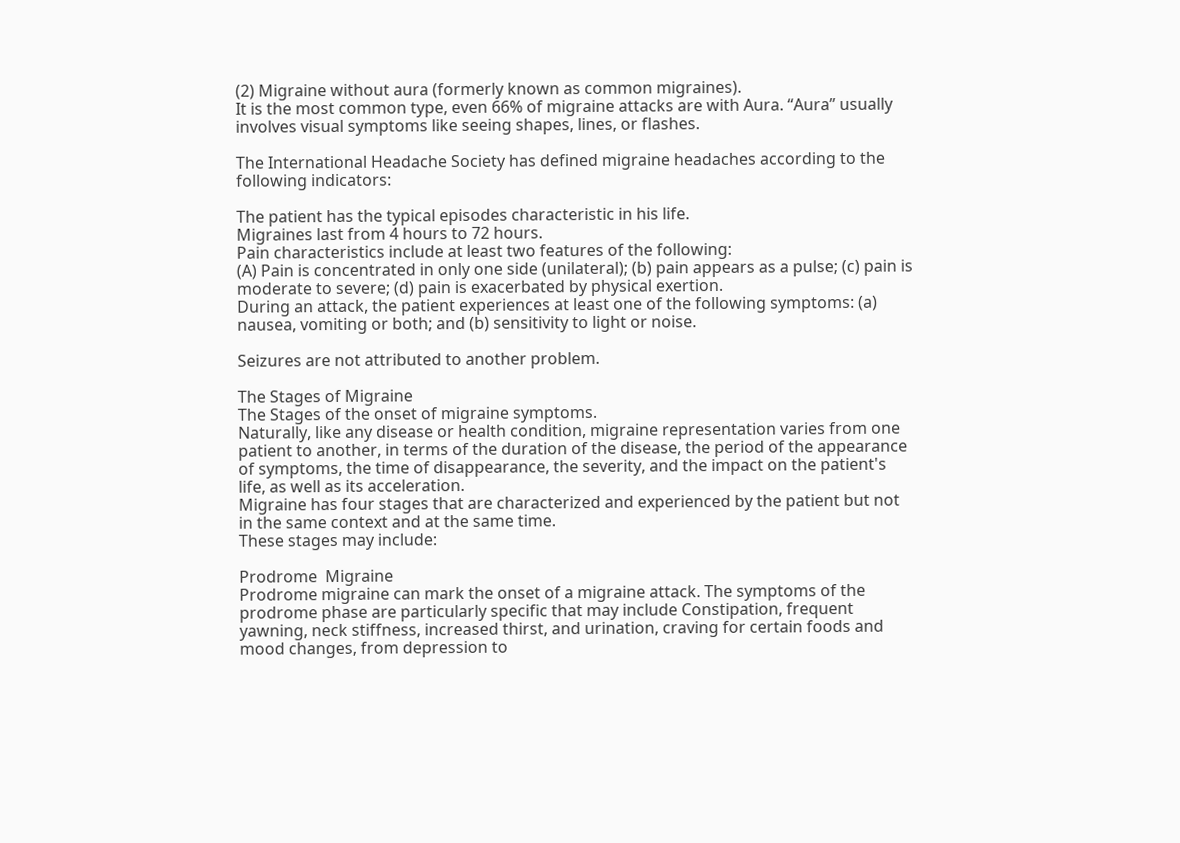(2) Migraine without aura (formerly known as common migraines).
It is the most common type, even 66% of migraine attacks are with Aura. “Aura” usually involves visual symptoms like seeing shapes, lines, or flashes.

The International Headache Society has defined migraine headaches according to the following indicators:

The patient has the typical episodes characteristic in his life.
Migraines last from 4 hours to 72 hours.
Pain characteristics include at least two features of the following:
(A) Pain is concentrated in only one side (unilateral); (b) pain appears as a pulse; (c) pain is moderate to severe; (d) pain is exacerbated by physical exertion.
During an attack, the patient experiences at least one of the following symptoms: (a) nausea, vomiting or both; and (b) sensitivity to light or noise.

Seizures are not attributed to another problem.

The Stages of Migraine
The Stages of the onset of migraine symptoms.
Naturally, like any disease or health condition, migraine representation varies from one patient to another, in terms of the duration of the disease, the period of the appearance of symptoms, the time of disappearance, the severity, and the impact on the patient's life, as well as its acceleration.
Migraine has four stages that are characterized and experienced by the patient but not in the same context and at the same time.
These stages may include:

Prodrome  Migraine
Prodrome migraine can mark the onset of a migraine attack. The symptoms of the prodrome phase are particularly specific that may include Constipation, frequent yawning, neck stiffness, increased thirst, and urination, craving for certain foods and mood changes, from depression to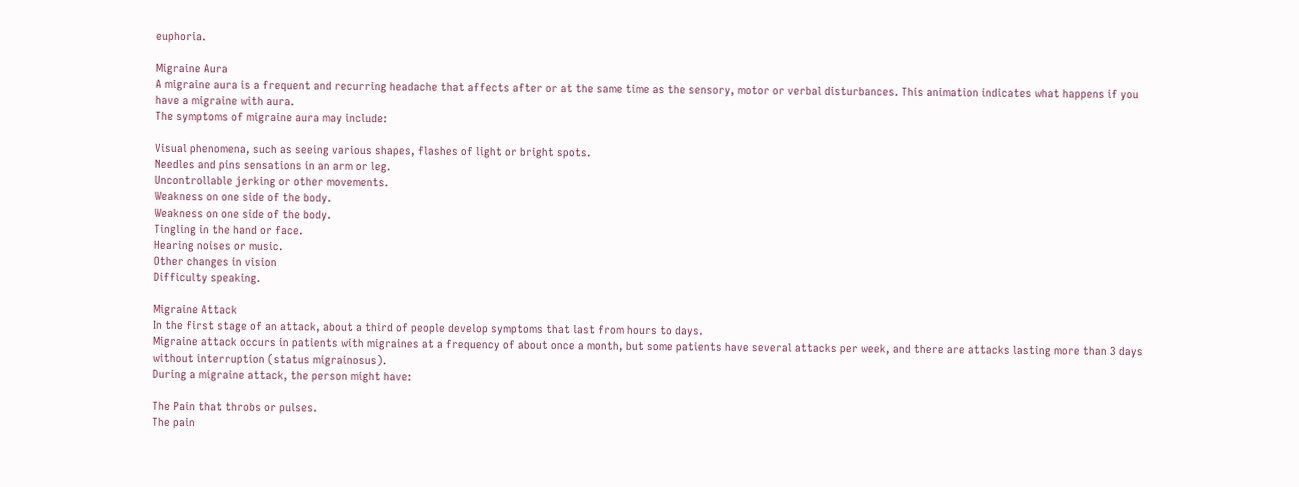euphoria.

Migraine Aura
A migraine aura is a frequent and recurring headache that affects after or at the same time as the sensory, motor or verbal disturbances. This animation indicates what happens if you have a migraine with aura.
The symptoms of migraine aura may include:

Visual phenomena, such as seeing various shapes, flashes of light or bright spots.
Needles and pins sensations in an arm or leg.
Uncontrollable jerking or other movements.
Weakness on one side of the body.
Weakness on one side of the body.
Tingling in the hand or face.
Hearing noises or music.
Other changes in vision
Difficulty speaking.

Migraine Attack
In the first stage of an attack, about a third of people develop symptoms that last from hours to days.
Migraine attack occurs in patients with migraines at a frequency of about once a month, but some patients have several attacks per week, and there are attacks lasting more than 3 days without interruption (status migrainosus).
During a migraine attack, the person might have:

The Pain that throbs or pulses.
The pain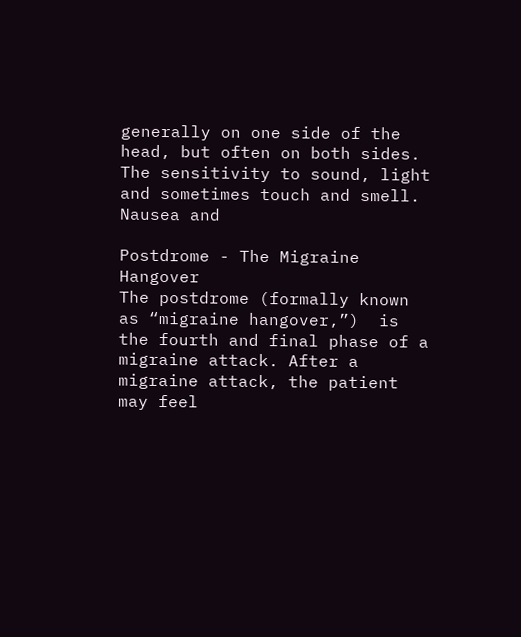generally on one side of the head, but often on both sides.
The sensitivity to sound, light and sometimes touch and smell.
Nausea and

Postdrome - The Migraine Hangover
The postdrome (formally known as “migraine hangover,”)  is the fourth and final phase of a migraine attack. After a migraine attack, the patient may feel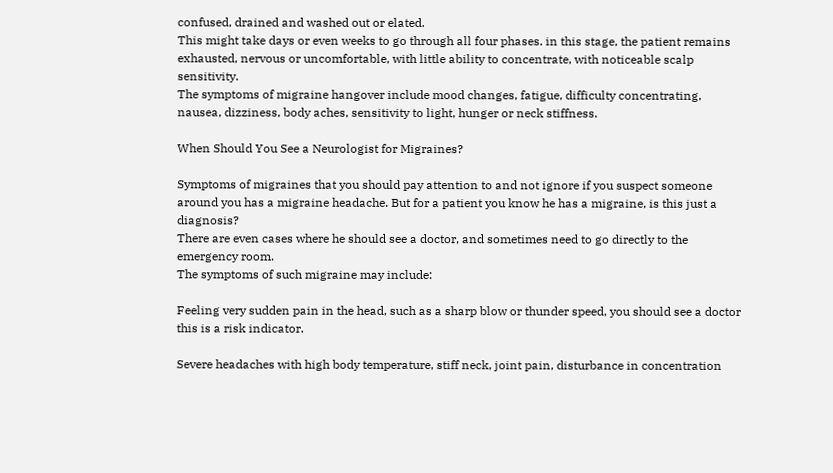confused, drained and washed out or elated.
This might take days or even weeks to go through all four phases. in this stage, the patient remains exhausted, nervous or uncomfortable, with little ability to concentrate, with noticeable scalp sensitivity.
The symptoms of migraine hangover include mood changes, fatigue, difficulty concentrating, nausea, dizziness, body aches, sensitivity to light, hunger or neck stiffness.

When Should You See a Neurologist for Migraines?

Symptoms of migraines that you should pay attention to and not ignore if you suspect someone around you has a migraine headache. But for a patient you know he has a migraine, is this just a diagnosis?
There are even cases where he should see a doctor, and sometimes need to go directly to the emergency room.
The symptoms of such migraine may include:

Feeling very sudden pain in the head, such as a sharp blow or thunder speed, you should see a doctor this is a risk indicator.

Severe headaches with high body temperature, stiff neck, joint pain, disturbance in concentration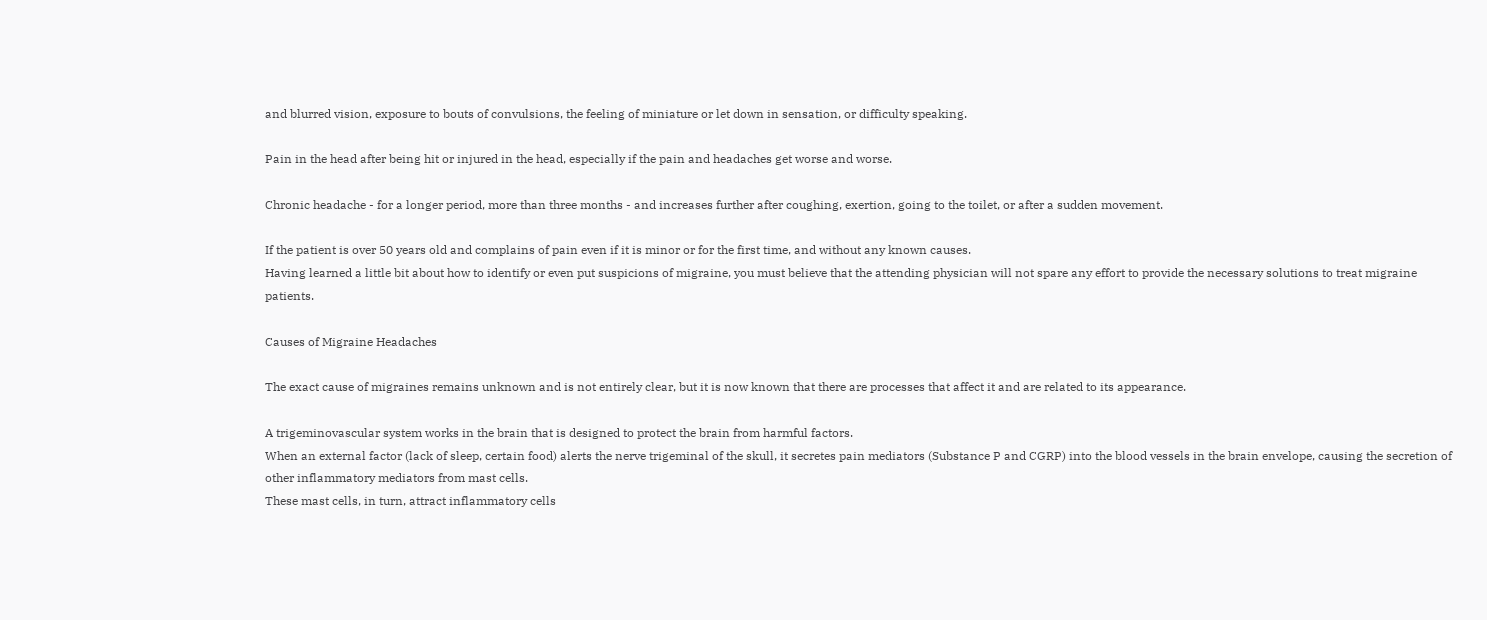and blurred vision, exposure to bouts of convulsions, the feeling of miniature or let down in sensation, or difficulty speaking.

Pain in the head after being hit or injured in the head, especially if the pain and headaches get worse and worse.

Chronic headache - for a longer period, more than three months - and increases further after coughing, exertion, going to the toilet, or after a sudden movement.

If the patient is over 50 years old and complains of pain even if it is minor or for the first time, and without any known causes.
Having learned a little bit about how to identify or even put suspicions of migraine, you must believe that the attending physician will not spare any effort to provide the necessary solutions to treat migraine patients.

Causes of Migraine Headaches

The exact cause of migraines remains unknown and is not entirely clear, but it is now known that there are processes that affect it and are related to its appearance.

A trigeminovascular system works in the brain that is designed to protect the brain from harmful factors.
When an external factor (lack of sleep, certain food) alerts the nerve trigeminal of the skull, it secretes pain mediators (Substance P and CGRP) into the blood vessels in the brain envelope, causing the secretion of other inflammatory mediators from mast cells.
These mast cells, in turn, attract inflammatory cells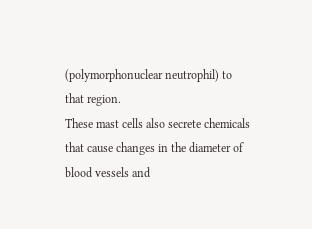(polymorphonuclear neutrophil) to that region.
These mast cells also secrete chemicals that cause changes in the diameter of blood vessels and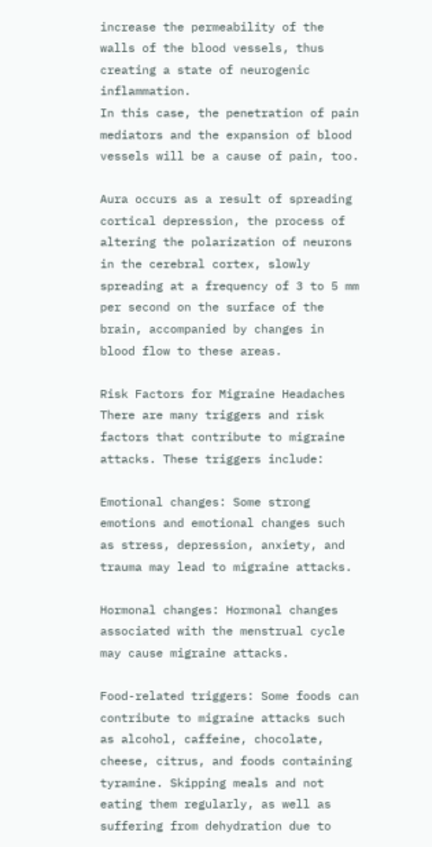increase the permeability of the walls of the blood vessels, thus creating a state of neurogenic inflammation.
In this case, the penetration of pain mediators and the expansion of blood vessels will be a cause of pain, too.

Aura occurs as a result of spreading cortical depression, the process of altering the polarization of neurons in the cerebral cortex, slowly spreading at a frequency of 3 to 5 mm per second on the surface of the brain, accompanied by changes in blood flow to these areas.

Risk Factors for Migraine Headaches
There are many triggers and risk factors that contribute to migraine attacks. These triggers include:

Emotional changes: Some strong emotions and emotional changes such as stress, depression, anxiety, and trauma may lead to migraine attacks.

Hormonal changes: Hormonal changes associated with the menstrual cycle may cause migraine attacks.

Food-related triggers: Some foods can contribute to migraine attacks such as alcohol, caffeine, chocolate, cheese, citrus, and foods containing tyramine. Skipping meals and not eating them regularly, as well as suffering from dehydration due to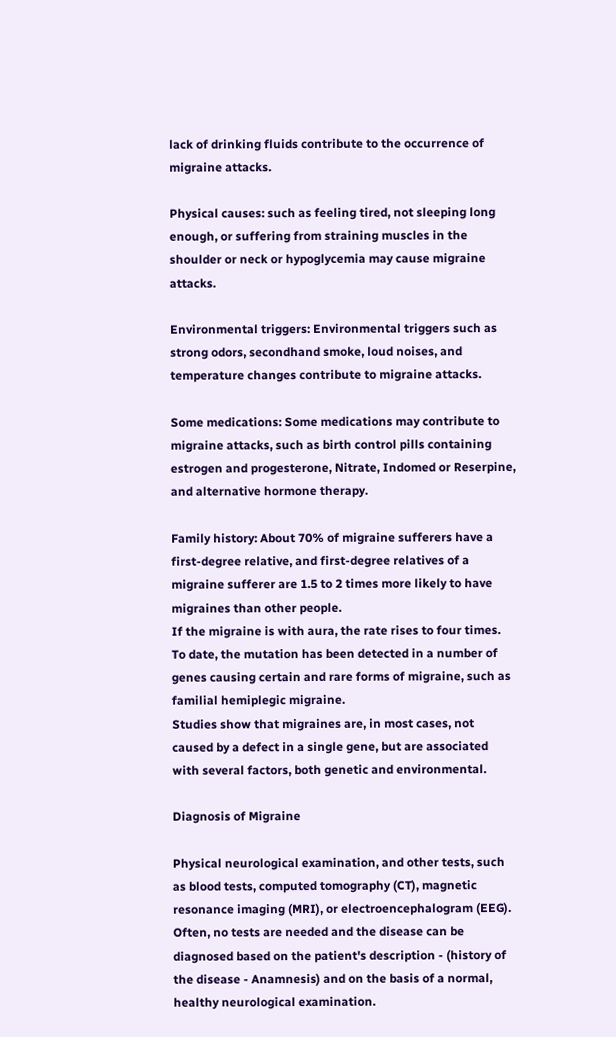lack of drinking fluids contribute to the occurrence of migraine attacks.

Physical causes: such as feeling tired, not sleeping long enough, or suffering from straining muscles in the shoulder or neck or hypoglycemia may cause migraine attacks.

Environmental triggers: Environmental triggers such as strong odors, secondhand smoke, loud noises, and temperature changes contribute to migraine attacks.

Some medications: Some medications may contribute to migraine attacks, such as birth control pills containing estrogen and progesterone, Nitrate, Indomed or Reserpine, and alternative hormone therapy.

Family history: About 70% of migraine sufferers have a first-degree relative, and first-degree relatives of a migraine sufferer are 1.5 to 2 times more likely to have migraines than other people.
If the migraine is with aura, the rate rises to four times. To date, the mutation has been detected in a number of genes causing certain and rare forms of migraine, such as familial hemiplegic migraine.
Studies show that migraines are, in most cases, not caused by a defect in a single gene, but are associated with several factors, both genetic and environmental.

Diagnosis of Migraine

Physical neurological examination, and other tests, such as blood tests, computed tomography (CT), magnetic resonance imaging (MRI), or electroencephalogram (EEG). Often, no tests are needed and the disease can be diagnosed based on the patient's description - (history of the disease - Anamnesis) and on the basis of a normal, healthy neurological examination.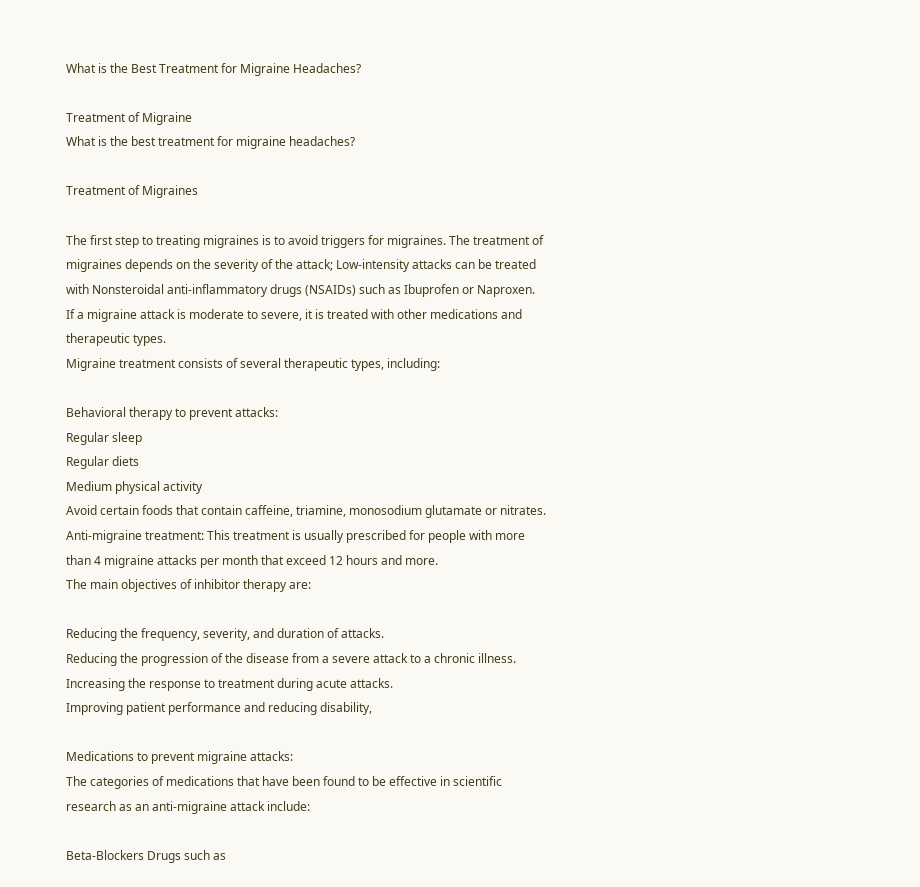What is the Best Treatment for Migraine Headaches?

Treatment of Migraine
What is the best treatment for migraine headaches?

Treatment of Migraines

The first step to treating migraines is to avoid triggers for migraines. The treatment of migraines depends on the severity of the attack; Low-intensity attacks can be treated with Nonsteroidal anti-inflammatory drugs (NSAIDs) such as Ibuprofen or Naproxen.
If a migraine attack is moderate to severe, it is treated with other medications and therapeutic types.
Migraine treatment consists of several therapeutic types, including:

Behavioral therapy to prevent attacks:
Regular sleep
Regular diets
Medium physical activity
Avoid certain foods that contain caffeine, triamine, monosodium glutamate or nitrates.
Anti-migraine treatment: This treatment is usually prescribed for people with more than 4 migraine attacks per month that exceed 12 hours and more.
The main objectives of inhibitor therapy are:

Reducing the frequency, severity, and duration of attacks.
Reducing the progression of the disease from a severe attack to a chronic illness.
Increasing the response to treatment during acute attacks.
Improving patient performance and reducing disability,

Medications to prevent migraine attacks:
The categories of medications that have been found to be effective in scientific research as an anti-migraine attack include:

Beta-Blockers Drugs such as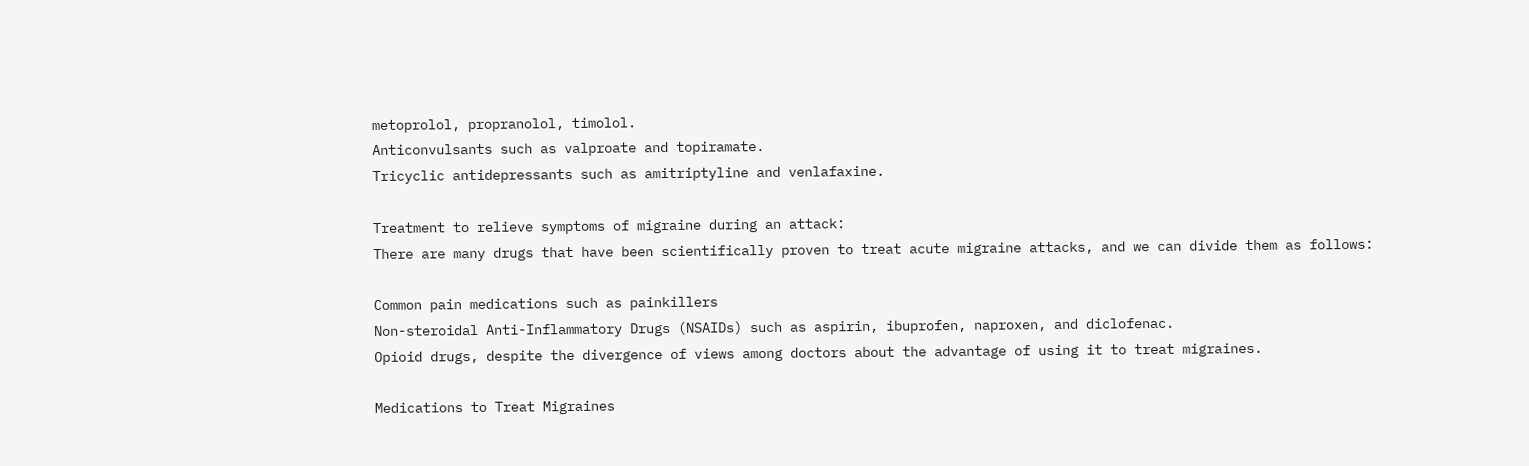metoprolol, propranolol, timolol.
Anticonvulsants such as valproate and topiramate.
Tricyclic antidepressants such as amitriptyline and venlafaxine.

Treatment to relieve symptoms of migraine during an attack:
There are many drugs that have been scientifically proven to treat acute migraine attacks, and we can divide them as follows:

Common pain medications such as painkillers
Non-steroidal Anti-Inflammatory Drugs (NSAIDs) such as aspirin, ibuprofen, naproxen, and diclofenac.
Opioid drugs, despite the divergence of views among doctors about the advantage of using it to treat migraines.

Medications to Treat Migraines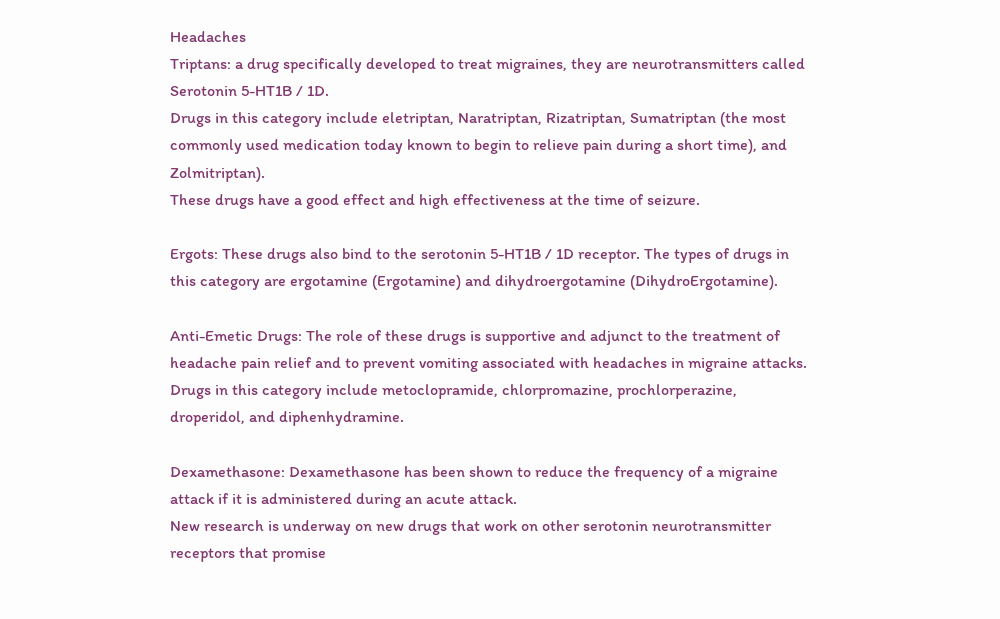Headaches
Triptans: a drug specifically developed to treat migraines, they are neurotransmitters called Serotonin 5-HT1B / 1D.
Drugs in this category include eletriptan, Naratriptan, Rizatriptan, Sumatriptan (the most commonly used medication today known to begin to relieve pain during a short time), and Zolmitriptan).
These drugs have a good effect and high effectiveness at the time of seizure.

Ergots: These drugs also bind to the serotonin 5-HT1B / 1D receptor. The types of drugs in this category are ergotamine (Ergotamine) and dihydroergotamine (DihydroErgotamine).

Anti-Emetic Drugs: The role of these drugs is supportive and adjunct to the treatment of headache pain relief and to prevent vomiting associated with headaches in migraine attacks. Drugs in this category include metoclopramide, chlorpromazine, prochlorperazine, droperidol, and diphenhydramine.

Dexamethasone: Dexamethasone has been shown to reduce the frequency of a migraine attack if it is administered during an acute attack.
New research is underway on new drugs that work on other serotonin neurotransmitter receptors that promise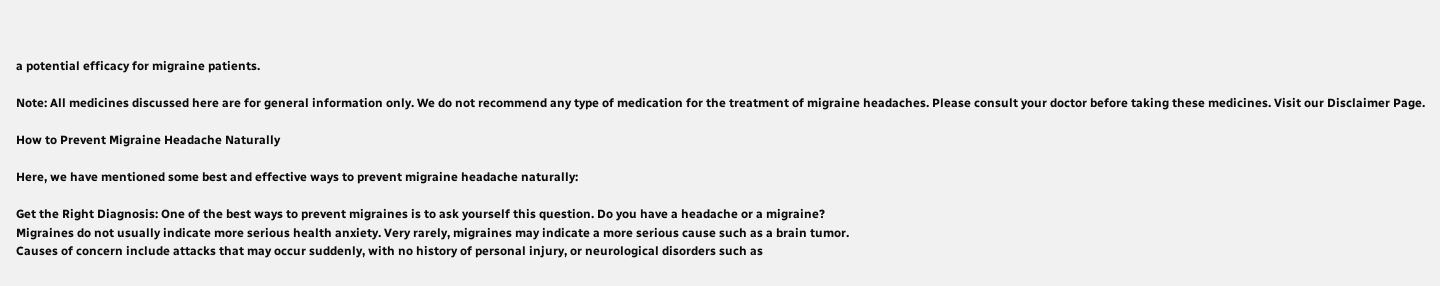a potential efficacy for migraine patients.

Note: All medicines discussed here are for general information only. We do not recommend any type of medication for the treatment of migraine headaches. Please consult your doctor before taking these medicines. Visit our Disclaimer Page.

How to Prevent Migraine Headache Naturally

Here, we have mentioned some best and effective ways to prevent migraine headache naturally:

Get the Right Diagnosis: One of the best ways to prevent migraines is to ask yourself this question. Do you have a headache or a migraine?
Migraines do not usually indicate more serious health anxiety. Very rarely, migraines may indicate a more serious cause such as a brain tumor.
Causes of concern include attacks that may occur suddenly, with no history of personal injury, or neurological disorders such as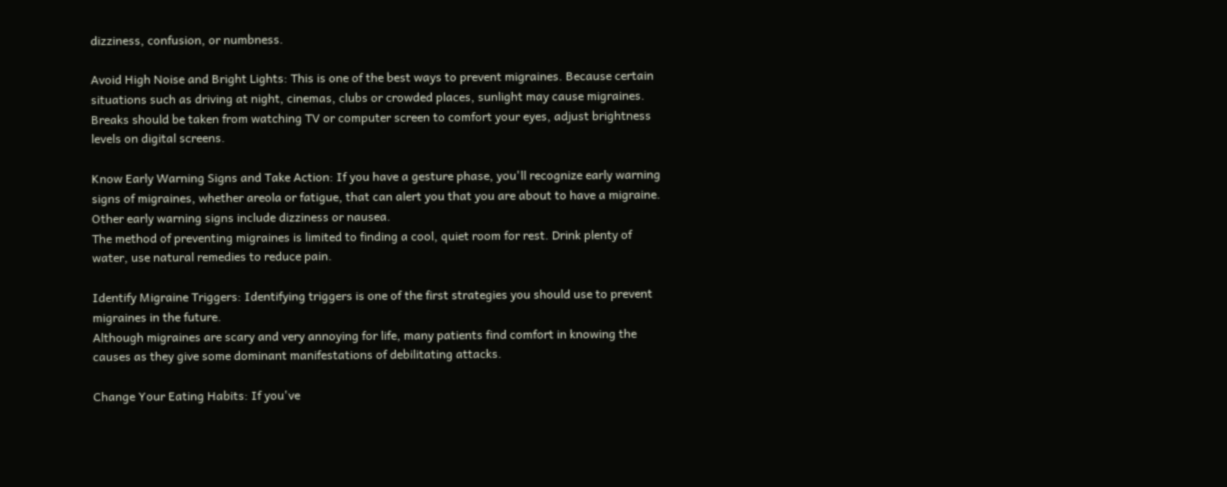dizziness, confusion, or numbness.

Avoid High Noise and Bright Lights: This is one of the best ways to prevent migraines. Because certain situations such as driving at night, cinemas, clubs or crowded places, sunlight may cause migraines.
Breaks should be taken from watching TV or computer screen to comfort your eyes, adjust brightness levels on digital screens.

Know Early Warning Signs and Take Action: If you have a gesture phase, you'll recognize early warning signs of migraines, whether areola or fatigue, that can alert you that you are about to have a migraine.
Other early warning signs include dizziness or nausea.
The method of preventing migraines is limited to finding a cool, quiet room for rest. Drink plenty of water, use natural remedies to reduce pain.

Identify Migraine Triggers: Identifying triggers is one of the first strategies you should use to prevent migraines in the future.
Although migraines are scary and very annoying for life, many patients find comfort in knowing the causes as they give some dominant manifestations of debilitating attacks.

Change Your Eating Habits: If you've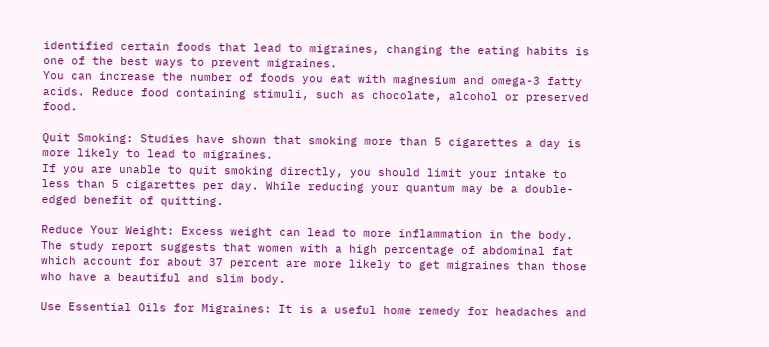identified certain foods that lead to migraines, changing the eating habits is one of the best ways to prevent migraines.
You can increase the number of foods you eat with magnesium and omega-3 fatty acids. Reduce food containing stimuli, such as chocolate, alcohol or preserved food.

Quit Smoking: Studies have shown that smoking more than 5 cigarettes a day is more likely to lead to migraines.
If you are unable to quit smoking directly, you should limit your intake to less than 5 cigarettes per day. While reducing your quantum may be a double-edged benefit of quitting.

Reduce Your Weight: Excess weight can lead to more inflammation in the body.
The study report suggests that women with a high percentage of abdominal fat which account for about 37 percent are more likely to get migraines than those who have a beautiful and slim body.

Use Essential Oils for Migraines: It is a useful home remedy for headaches and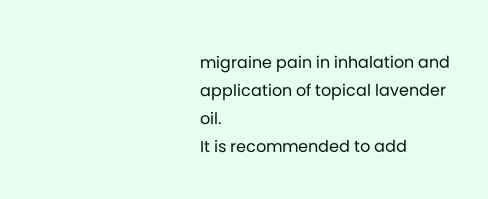migraine pain in inhalation and application of topical lavender oil.
It is recommended to add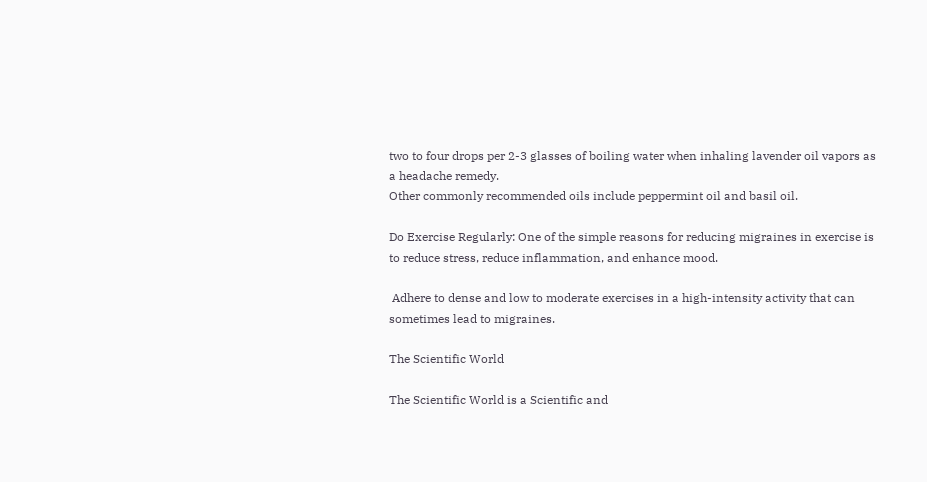two to four drops per 2-3 glasses of boiling water when inhaling lavender oil vapors as a headache remedy.
Other commonly recommended oils include peppermint oil and basil oil.

Do Exercise Regularly: One of the simple reasons for reducing migraines in exercise is to reduce stress, reduce inflammation, and enhance mood.

 Adhere to dense and low to moderate exercises in a high-intensity activity that can sometimes lead to migraines.

The Scientific World

The Scientific World is a Scientific and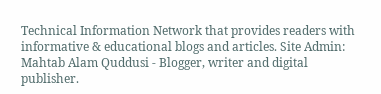Technical Information Network that provides readers with informative & educational blogs and articles. Site Admin: Mahtab Alam Quddusi - Blogger, writer and digital publisher.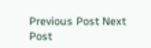Previous Post Next Post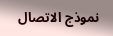نموذج الاتصال